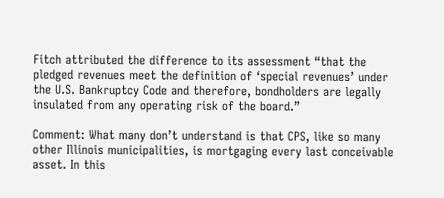Fitch attributed the difference to its assessment “that the pledged revenues meet the definition of ‘special revenues’ under the U.S. Bankruptcy Code and therefore, bondholders are legally insulated from any operating risk of the board.”

Comment: What many don’t understand is that CPS, like so many other Illinois municipalities, is mortgaging every last conceivable asset. In this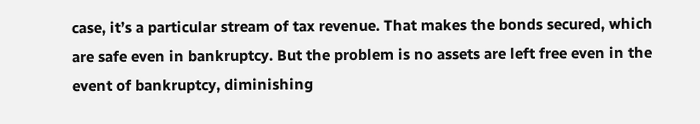case, it’s a particular stream of tax revenue. That makes the bonds secured, which are safe even in bankruptcy. But the problem is no assets are left free even in the event of bankruptcy, diminishing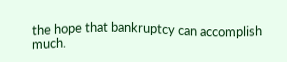the hope that bankruptcy can accomplish much.